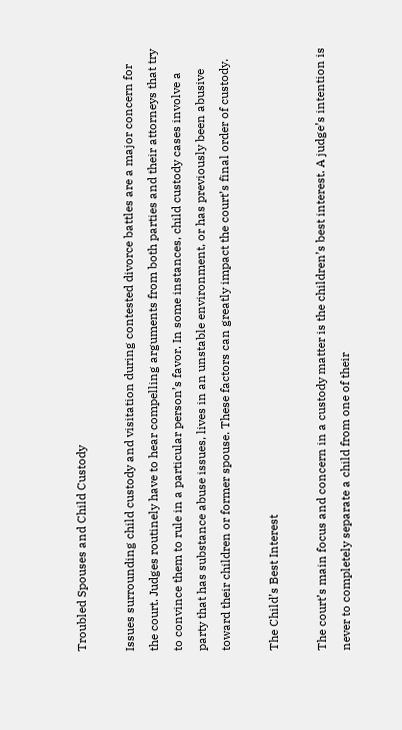Troubled Spouses and Child Custody

Issues surrounding child custody and visitation during contested divorce battles are a major concern for the court. Judges routinely have to hear compelling arguments from both parties and their attorneys that try to convince them to rule in a particular person’s favor. In some instances, child custody cases involve a party that has substance abuse issues, lives in an unstable environment, or has previously been abusive toward their children or former spouse. These factors can greatly impact the court’s final order of custody.

The Child’s Best Interest

The court’s main focus and concern in a custody matter is the children’s best interest. A judge’s intention is never to completely separate a child from one of their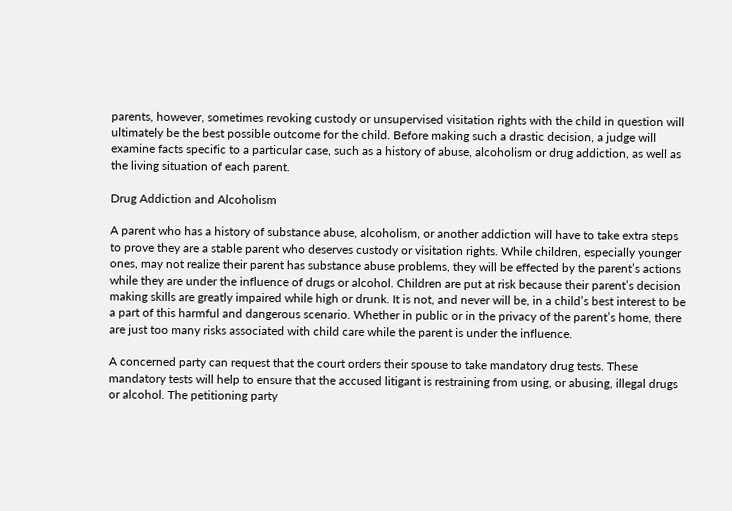parents, however, sometimes revoking custody or unsupervised visitation rights with the child in question will ultimately be the best possible outcome for the child. Before making such a drastic decision, a judge will examine facts specific to a particular case, such as a history of abuse, alcoholism or drug addiction, as well as the living situation of each parent.

Drug Addiction and Alcoholism

A parent who has a history of substance abuse, alcoholism, or another addiction will have to take extra steps to prove they are a stable parent who deserves custody or visitation rights. While children, especially younger ones, may not realize their parent has substance abuse problems, they will be effected by the parent’s actions while they are under the influence of drugs or alcohol. Children are put at risk because their parent’s decision making skills are greatly impaired while high or drunk. It is not, and never will be, in a child’s best interest to be a part of this harmful and dangerous scenario. Whether in public or in the privacy of the parent’s home, there are just too many risks associated with child care while the parent is under the influence.

A concerned party can request that the court orders their spouse to take mandatory drug tests. These mandatory tests will help to ensure that the accused litigant is restraining from using, or abusing, illegal drugs or alcohol. The petitioning party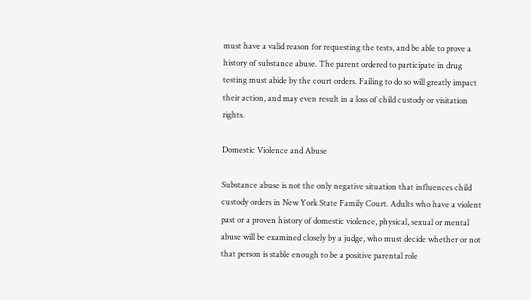must have a valid reason for requesting the tests, and be able to prove a history of substance abuse. The parent ordered to participate in drug testing must abide by the court orders. Failing to do so will greatly impact their action, and may even result in a loss of child custody or visitation rights.

Domestic Violence and Abuse

Substance abuse is not the only negative situation that influences child custody orders in New York State Family Court. Adults who have a violent past or a proven history of domestic violence, physical, sexual or mental abuse will be examined closely by a judge, who must decide whether or not that person is stable enough to be a positive parental role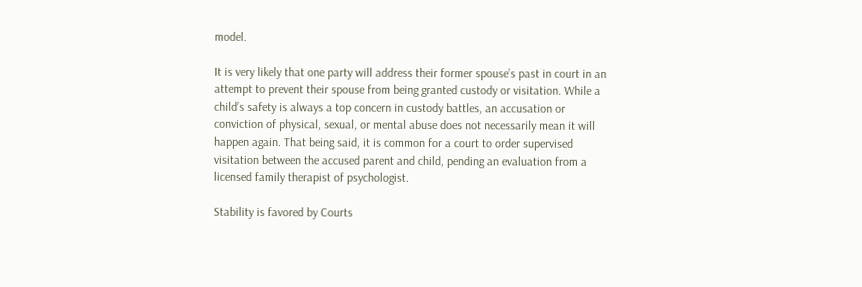model.

It is very likely that one party will address their former spouse’s past in court in an attempt to prevent their spouse from being granted custody or visitation. While a child’s safety is always a top concern in custody battles, an accusation or conviction of physical, sexual, or mental abuse does not necessarily mean it will happen again. That being said, it is common for a court to order supervised visitation between the accused parent and child, pending an evaluation from a licensed family therapist of psychologist.

Stability is favored by Courts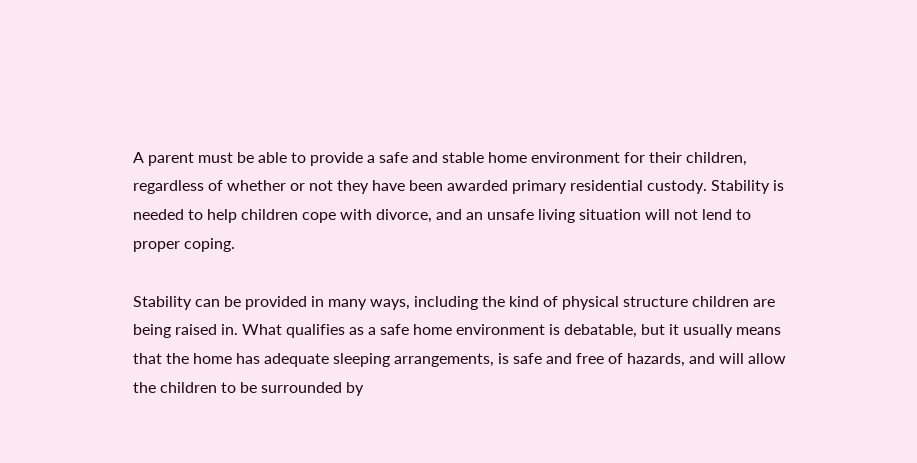A parent must be able to provide a safe and stable home environment for their children, regardless of whether or not they have been awarded primary residential custody. Stability is needed to help children cope with divorce, and an unsafe living situation will not lend to proper coping.

Stability can be provided in many ways, including the kind of physical structure children are being raised in. What qualifies as a safe home environment is debatable, but it usually means that the home has adequate sleeping arrangements, is safe and free of hazards, and will allow the children to be surrounded by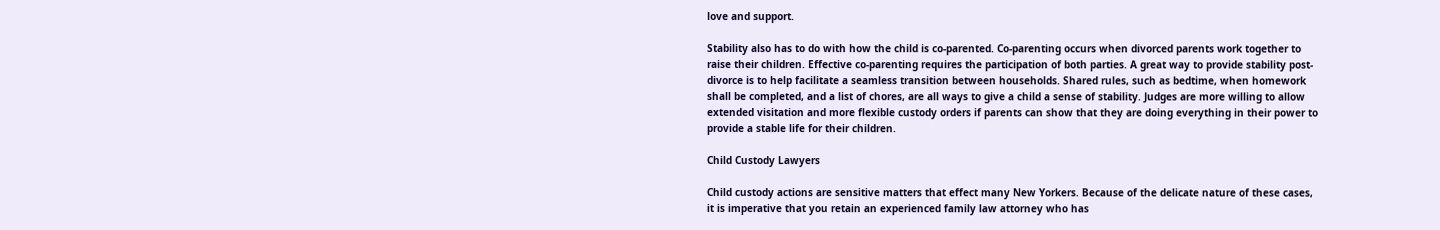love and support.

Stability also has to do with how the child is co-parented. Co-parenting occurs when divorced parents work together to raise their children. Effective co-parenting requires the participation of both parties. A great way to provide stability post-divorce is to help facilitate a seamless transition between households. Shared rules, such as bedtime, when homework shall be completed, and a list of chores, are all ways to give a child a sense of stability. Judges are more willing to allow extended visitation and more flexible custody orders if parents can show that they are doing everything in their power to provide a stable life for their children.

Child Custody Lawyers

Child custody actions are sensitive matters that effect many New Yorkers. Because of the delicate nature of these cases, it is imperative that you retain an experienced family law attorney who has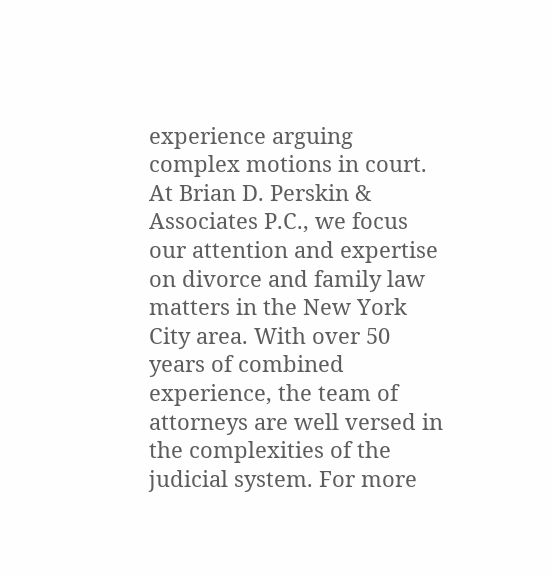experience arguing complex motions in court. At Brian D. Perskin & Associates P.C., we focus our attention and expertise on divorce and family law matters in the New York City area. With over 50 years of combined experience, the team of attorneys are well versed in the complexities of the judicial system. For more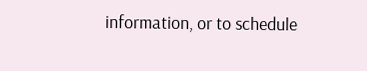information, or to schedule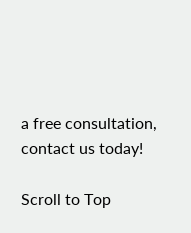a free consultation, contact us today!

Scroll to Top